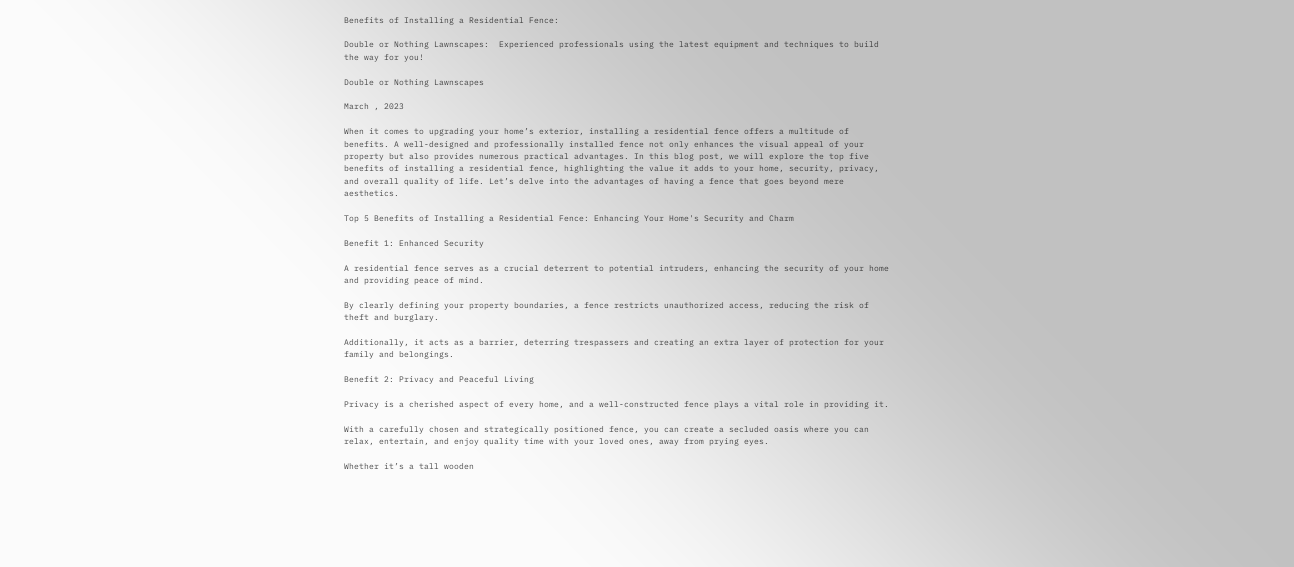Benefits of Installing a Residential Fence:

Double or Nothing Lawnscapes:  Experienced professionals using the latest equipment and techniques to build the way for you!

Double or Nothing Lawnscapes

March , 2023

When it comes to upgrading your home’s exterior, installing a residential fence offers a multitude of benefits. A well-designed and professionally installed fence not only enhances the visual appeal of your property but also provides numerous practical advantages. In this blog post, we will explore the top five benefits of installing a residential fence, highlighting the value it adds to your home, security, privacy, and overall quality of life. Let’s delve into the advantages of having a fence that goes beyond mere aesthetics.

Top 5 Benefits of Installing a Residential Fence: Enhancing Your Home's Security and Charm

Benefit 1: Enhanced Security

A residential fence serves as a crucial deterrent to potential intruders, enhancing the security of your home and providing peace of mind.

By clearly defining your property boundaries, a fence restricts unauthorized access, reducing the risk of theft and burglary.

Additionally, it acts as a barrier, deterring trespassers and creating an extra layer of protection for your family and belongings.

Benefit 2: Privacy and Peaceful Living

Privacy is a cherished aspect of every home, and a well-constructed fence plays a vital role in providing it.

With a carefully chosen and strategically positioned fence, you can create a secluded oasis where you can relax, entertain, and enjoy quality time with your loved ones, away from prying eyes.

Whether it’s a tall wooden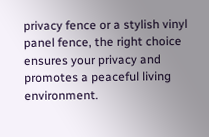privacy fence or a stylish vinyl panel fence, the right choice ensures your privacy and promotes a peaceful living environment.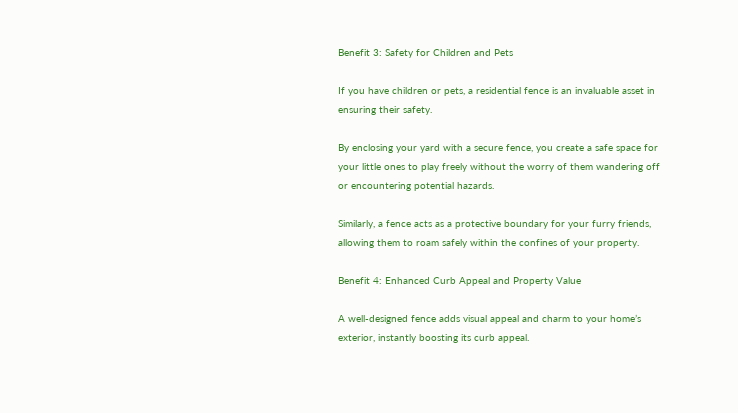Benefit 3: Safety for Children and Pets

If you have children or pets, a residential fence is an invaluable asset in ensuring their safety.

By enclosing your yard with a secure fence, you create a safe space for your little ones to play freely without the worry of them wandering off or encountering potential hazards.

Similarly, a fence acts as a protective boundary for your furry friends, allowing them to roam safely within the confines of your property.

Benefit 4: Enhanced Curb Appeal and Property Value

A well-designed fence adds visual appeal and charm to your home’s exterior, instantly boosting its curb appeal.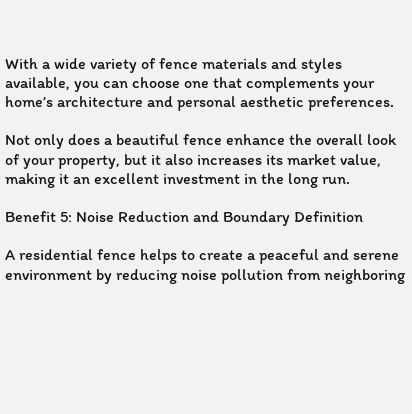With a wide variety of fence materials and styles available, you can choose one that complements your home’s architecture and personal aesthetic preferences.

Not only does a beautiful fence enhance the overall look of your property, but it also increases its market value, making it an excellent investment in the long run.

Benefit 5: Noise Reduction and Boundary Definition

A residential fence helps to create a peaceful and serene environment by reducing noise pollution from neighboring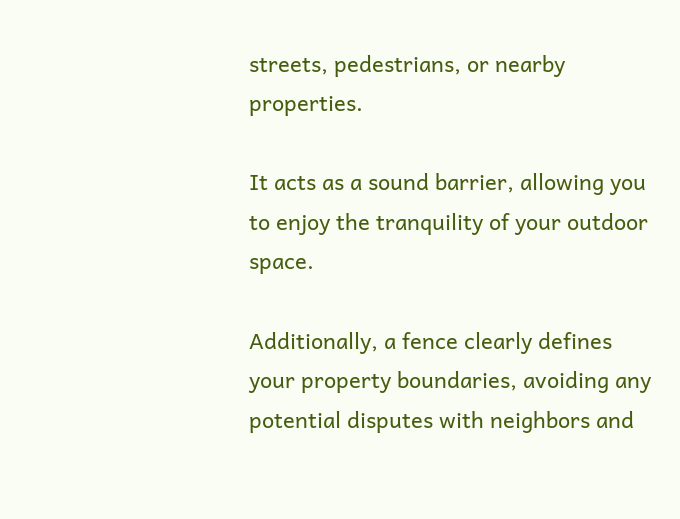streets, pedestrians, or nearby properties.

It acts as a sound barrier, allowing you to enjoy the tranquility of your outdoor space.

Additionally, a fence clearly defines your property boundaries, avoiding any potential disputes with neighbors and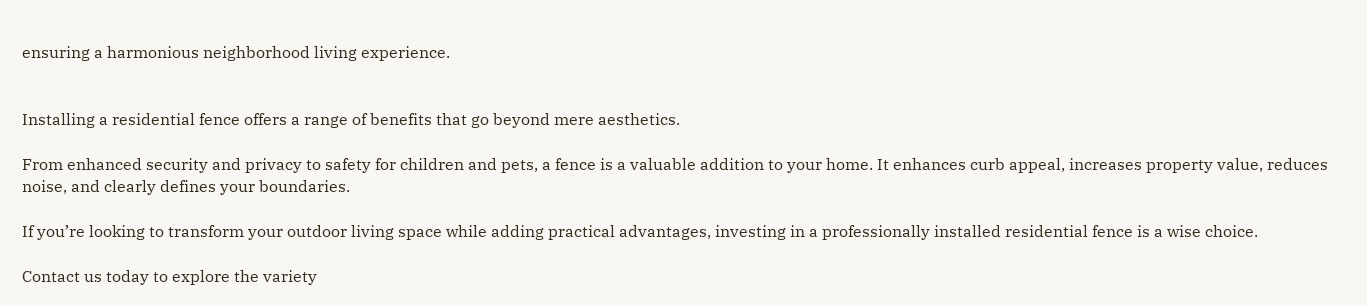ensuring a harmonious neighborhood living experience.


Installing a residential fence offers a range of benefits that go beyond mere aesthetics.

From enhanced security and privacy to safety for children and pets, a fence is a valuable addition to your home. It enhances curb appeal, increases property value, reduces noise, and clearly defines your boundaries.

If you’re looking to transform your outdoor living space while adding practical advantages, investing in a professionally installed residential fence is a wise choice.

Contact us today to explore the variety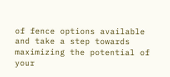of fence options available and take a step towards maximizing the potential of your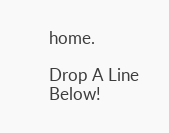home.

Drop A Line Below!